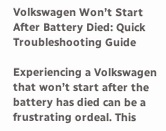Volkswagen Won’t Start After Battery Died: Quick Troubleshooting Guide

Experiencing a Volkswagen that won’t start after the battery has died can be a frustrating ordeal. This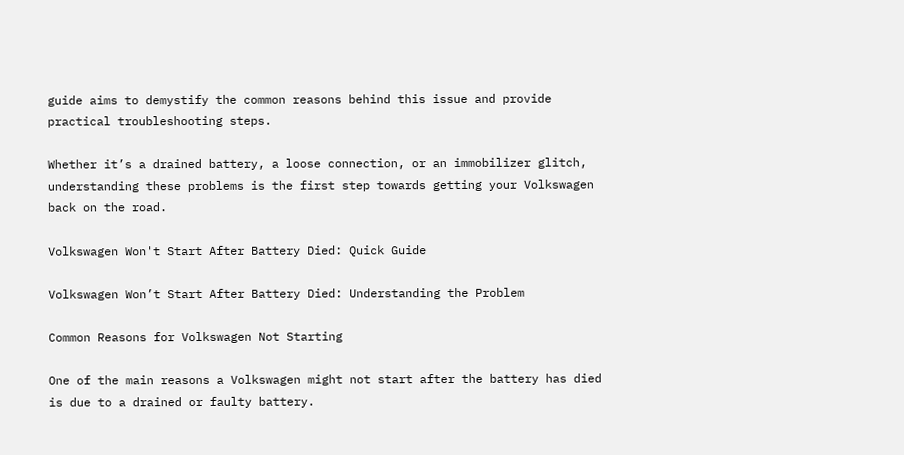guide aims to demystify the common reasons behind this issue and provide practical troubleshooting steps.

Whether it’s a drained battery, a loose connection, or an immobilizer glitch, understanding these problems is the first step towards getting your Volkswagen back on the road.

Volkswagen Won't Start After Battery Died: Quick Guide

Volkswagen Won’t Start After Battery Died: Understanding the Problem

Common Reasons for Volkswagen Not Starting

One of the main reasons a Volkswagen might not start after the battery has died is due to a drained or faulty battery.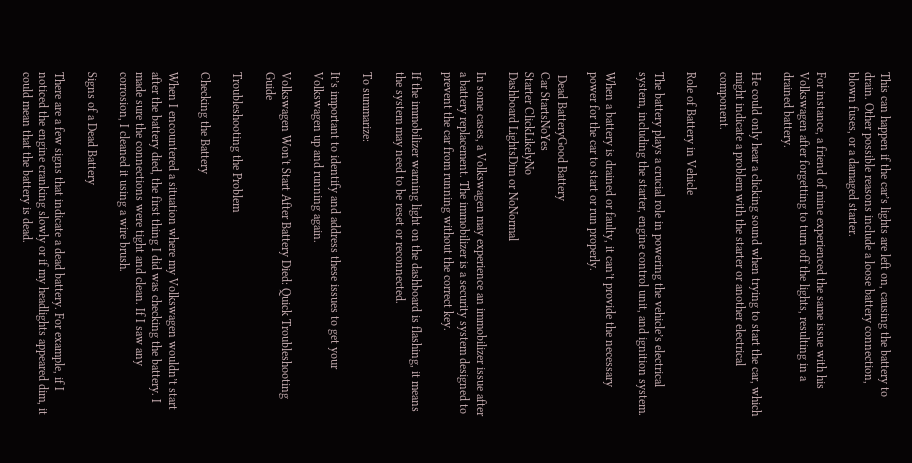This can happen if the car’s lights are left on, causing the battery to drain. Other possible reasons include a loose battery connection, blown fuses, or a damaged starter.

For instance, a friend of mine experienced the same issue with his Volkswagen after forgetting to turn off the lights, resulting in a drained battery.

He could only hear a clicking sound when trying to start the car, which might indicate a problem with the starter or another electrical component.

Role of Battery in Vehicle

The battery plays a crucial role in powering the vehicle’s electrical system, including the starter, engine control unit, and ignition system.

When a battery is drained or faulty, it can’t provide the necessary power for the car to start or run properly.

 Dead BatteryGood Battery
Car StartsNoYes
Starter ClickLikelyNo
Dashboard LightsDim or NoNormal

In some cases, a Volkswagen may experience an immobilizer issue after a battery replacement. The immobilizer is a security system designed to prevent the car from running without the correct key.

If the immobilizer warning light on the dashboard is flashing, it means the system may need to be reset or reconnected.

To summarize:

It’s important to identify and address these issues to get your Volkswagen up and running again.

Volkswagen Won't Start After Battery Died: Quick Troubleshooting Guide

Troubleshooting the Problem

Checking the Battery

When I encountered a situation where my Volkswagen wouldn’t start after the battery died, the first thing I did was checking the battery. I made sure the connections were tight and clean. If I saw any corrosion, I cleaned it using a wire brush.

Signs of a Dead Battery

There are a few signs that indicate a dead battery. For example, if I noticed the engine cranking slowly or if my headlights appeared dim, it could mean that the battery is dead.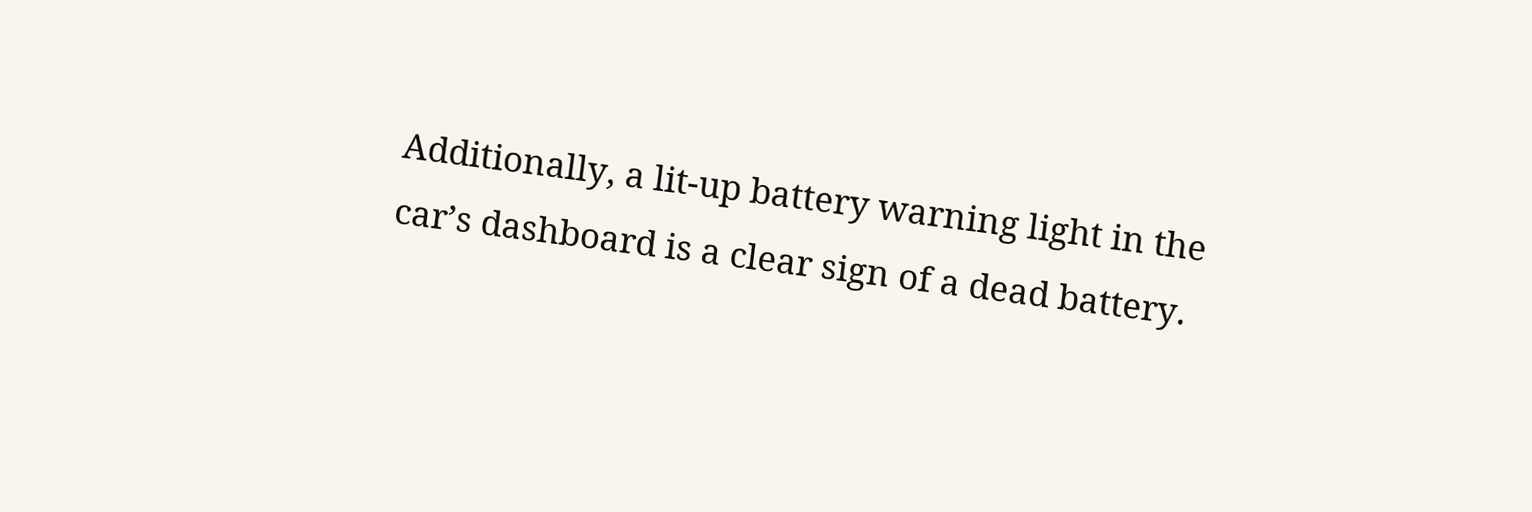Additionally, a lit-up battery warning light in the car’s dashboard is a clear sign of a dead battery.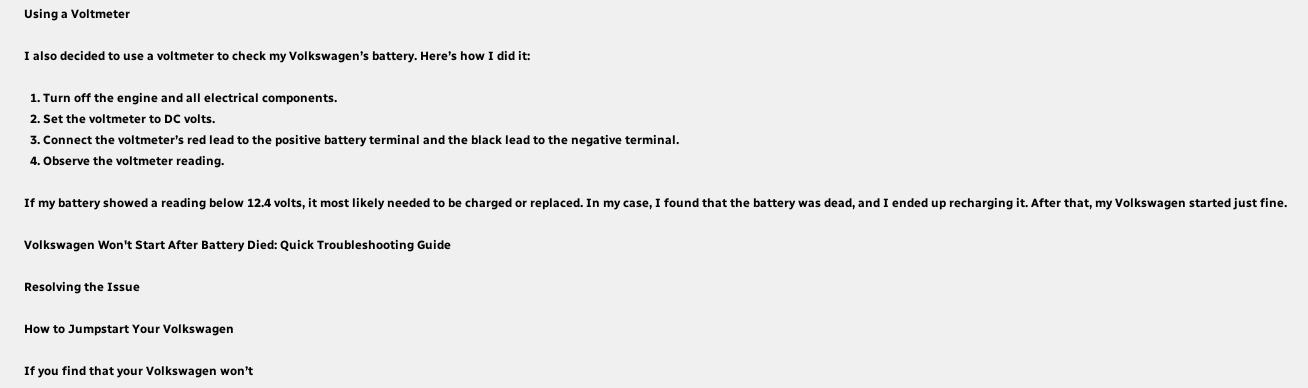Using a Voltmeter

I also decided to use a voltmeter to check my Volkswagen’s battery. Here’s how I did it:

  1. Turn off the engine and all electrical components.
  2. Set the voltmeter to DC volts.
  3. Connect the voltmeter’s red lead to the positive battery terminal and the black lead to the negative terminal.
  4. Observe the voltmeter reading.

If my battery showed a reading below 12.4 volts, it most likely needed to be charged or replaced. In my case, I found that the battery was dead, and I ended up recharging it. After that, my Volkswagen started just fine.

Volkswagen Won't Start After Battery Died: Quick Troubleshooting Guide

Resolving the Issue

How to Jumpstart Your Volkswagen

If you find that your Volkswagen won’t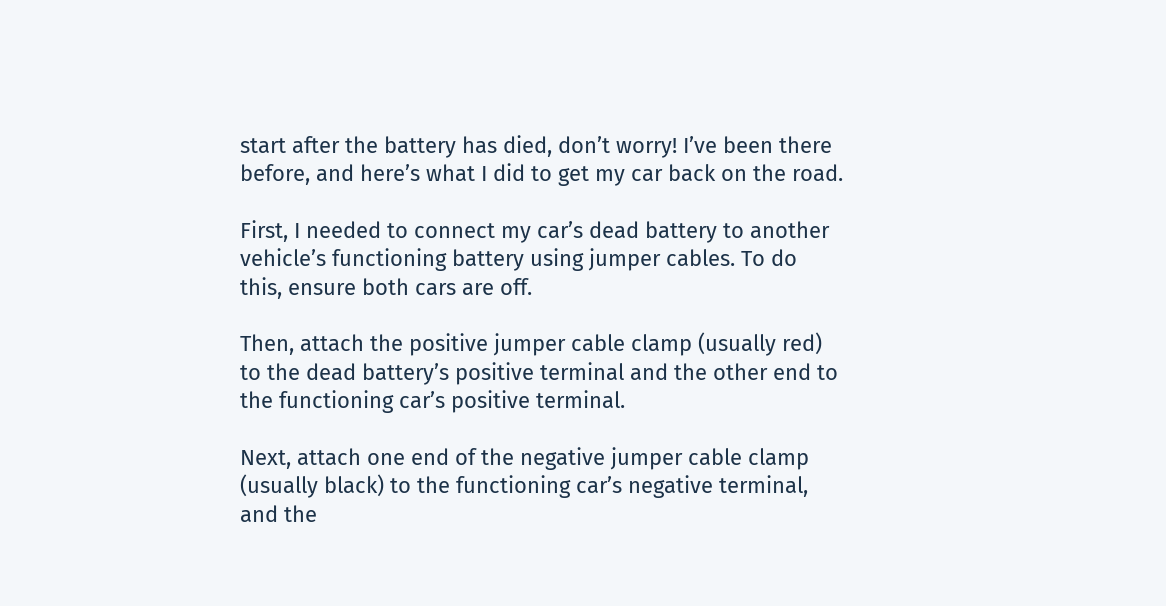start after the battery has died, don’t worry! I’ve been there before, and here’s what I did to get my car back on the road.

First, I needed to connect my car’s dead battery to another vehicle’s functioning battery using jumper cables. To do this, ensure both cars are off.

Then, attach the positive jumper cable clamp (usually red) to the dead battery’s positive terminal and the other end to the functioning car’s positive terminal.

Next, attach one end of the negative jumper cable clamp (usually black) to the functioning car’s negative terminal, and the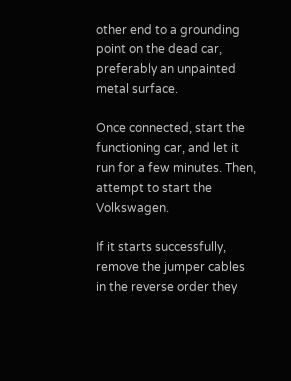other end to a grounding point on the dead car, preferably an unpainted metal surface.

Once connected, start the functioning car, and let it run for a few minutes. Then, attempt to start the Volkswagen.

If it starts successfully, remove the jumper cables in the reverse order they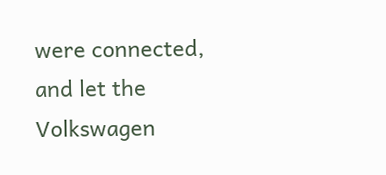were connected, and let the Volkswagen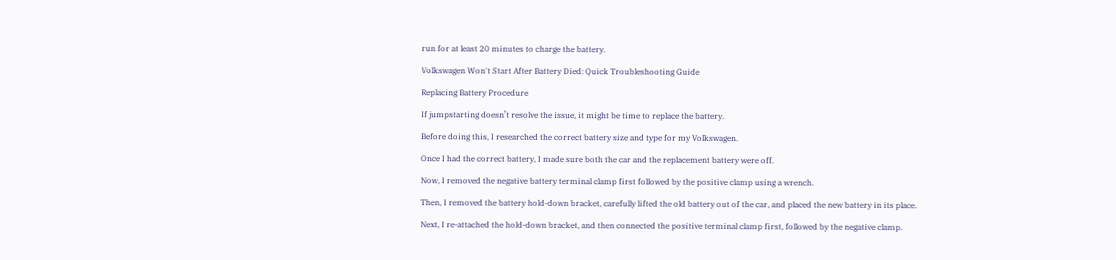run for at least 20 minutes to charge the battery.

Volkswagen Won't Start After Battery Died: Quick Troubleshooting Guide

Replacing Battery Procedure

If jumpstarting doesn’t resolve the issue, it might be time to replace the battery.

Before doing this, I researched the correct battery size and type for my Volkswagen.

Once I had the correct battery, I made sure both the car and the replacement battery were off.

Now, I removed the negative battery terminal clamp first followed by the positive clamp using a wrench.

Then, I removed the battery hold-down bracket, carefully lifted the old battery out of the car, and placed the new battery in its place.

Next, I re-attached the hold-down bracket, and then connected the positive terminal clamp first, followed by the negative clamp.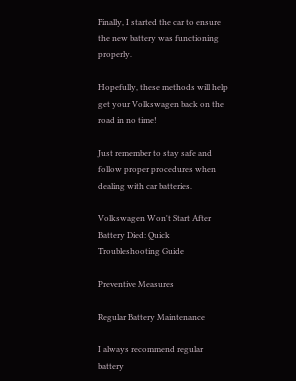Finally, I started the car to ensure the new battery was functioning properly.

Hopefully, these methods will help get your Volkswagen back on the road in no time!

Just remember to stay safe and follow proper procedures when dealing with car batteries.

Volkswagen Won't Start After Battery Died: Quick Troubleshooting Guide

Preventive Measures

Regular Battery Maintenance

I always recommend regular battery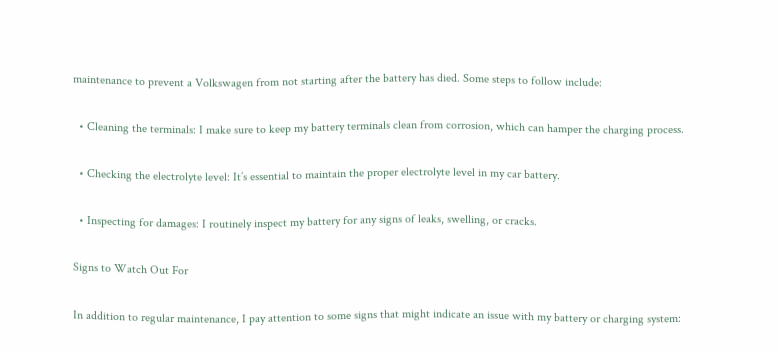maintenance to prevent a Volkswagen from not starting after the battery has died. Some steps to follow include:

  • Cleaning the terminals: I make sure to keep my battery terminals clean from corrosion, which can hamper the charging process.

  • Checking the electrolyte level: It’s essential to maintain the proper electrolyte level in my car battery.

  • Inspecting for damages: I routinely inspect my battery for any signs of leaks, swelling, or cracks.

Signs to Watch Out For

In addition to regular maintenance, I pay attention to some signs that might indicate an issue with my battery or charging system: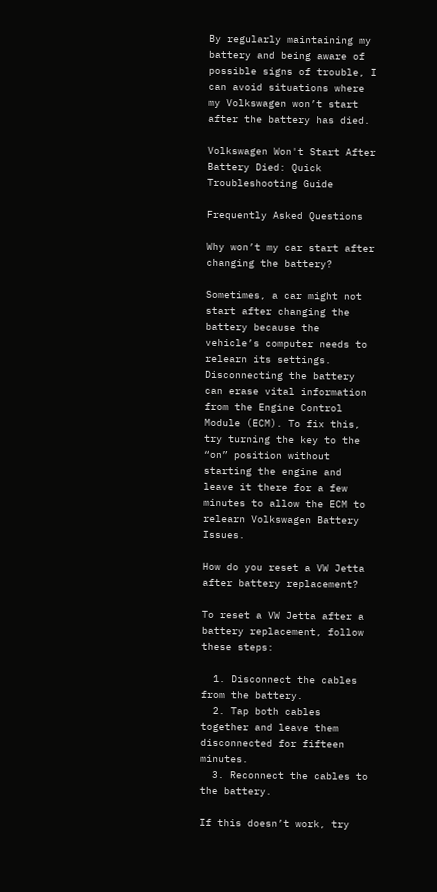By regularly maintaining my battery and being aware of possible signs of trouble, I can avoid situations where my Volkswagen won’t start after the battery has died.

Volkswagen Won't Start After Battery Died: Quick Troubleshooting Guide

Frequently Asked Questions

Why won’t my car start after changing the battery?

Sometimes, a car might not start after changing the battery because the vehicle’s computer needs to relearn its settings. Disconnecting the battery can erase vital information from the Engine Control Module (ECM). To fix this, try turning the key to the “on” position without starting the engine and leave it there for a few minutes to allow the ECM to relearn Volkswagen Battery Issues.

How do you reset a VW Jetta after battery replacement?

To reset a VW Jetta after a battery replacement, follow these steps:

  1. Disconnect the cables from the battery.
  2. Tap both cables together and leave them disconnected for fifteen minutes.
  3. Reconnect the cables to the battery.

If this doesn’t work, try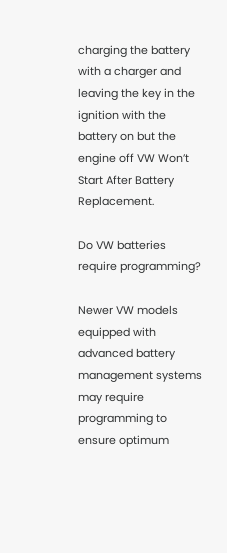charging the battery with a charger and leaving the key in the ignition with the battery on but the engine off VW Won’t Start After Battery Replacement.

Do VW batteries require programming?

Newer VW models equipped with advanced battery management systems may require programming to ensure optimum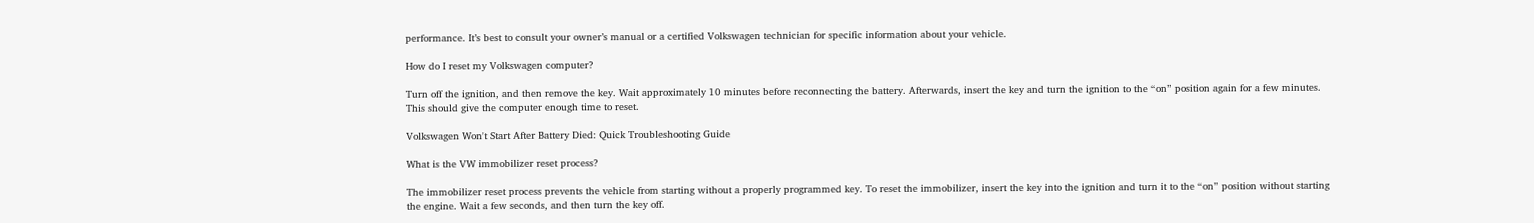performance. It’s best to consult your owner’s manual or a certified Volkswagen technician for specific information about your vehicle.

How do I reset my Volkswagen computer?

Turn off the ignition, and then remove the key. Wait approximately 10 minutes before reconnecting the battery. Afterwards, insert the key and turn the ignition to the “on” position again for a few minutes. This should give the computer enough time to reset.

Volkswagen Won't Start After Battery Died: Quick Troubleshooting Guide

What is the VW immobilizer reset process?

The immobilizer reset process prevents the vehicle from starting without a properly programmed key. To reset the immobilizer, insert the key into the ignition and turn it to the “on” position without starting the engine. Wait a few seconds, and then turn the key off.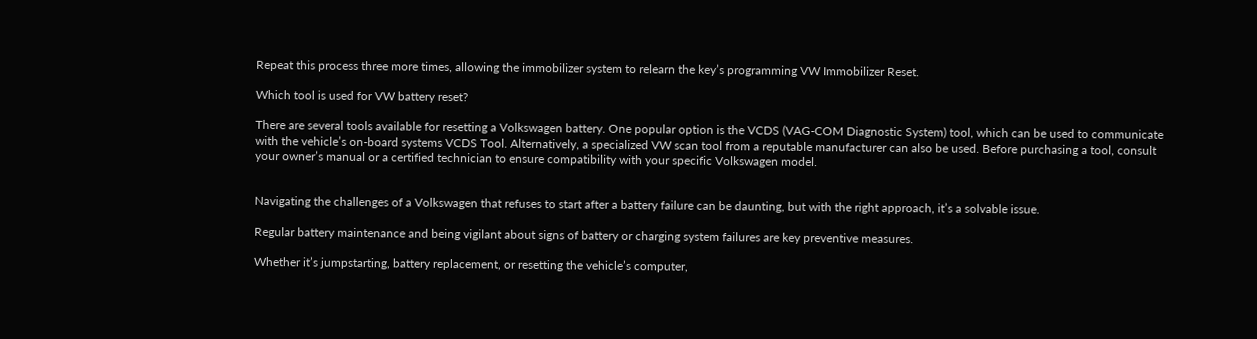Repeat this process three more times, allowing the immobilizer system to relearn the key’s programming VW Immobilizer Reset.

Which tool is used for VW battery reset?

There are several tools available for resetting a Volkswagen battery. One popular option is the VCDS (VAG-COM Diagnostic System) tool, which can be used to communicate with the vehicle’s on-board systems VCDS Tool. Alternatively, a specialized VW scan tool from a reputable manufacturer can also be used. Before purchasing a tool, consult your owner’s manual or a certified technician to ensure compatibility with your specific Volkswagen model.


Navigating the challenges of a Volkswagen that refuses to start after a battery failure can be daunting, but with the right approach, it’s a solvable issue.

Regular battery maintenance and being vigilant about signs of battery or charging system failures are key preventive measures.

Whether it’s jumpstarting, battery replacement, or resetting the vehicle’s computer,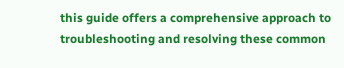this guide offers a comprehensive approach to troubleshooting and resolving these common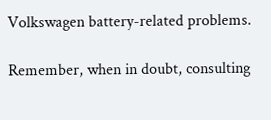Volkswagen battery-related problems.

Remember, when in doubt, consulting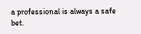a professional is always a safe bet.